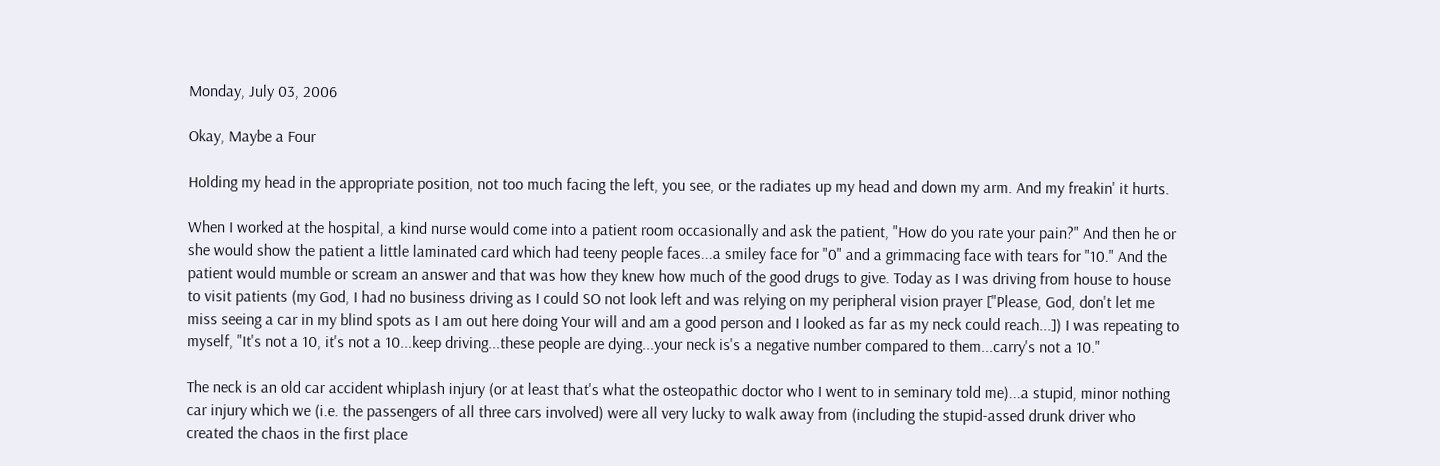Monday, July 03, 2006

Okay, Maybe a Four

Holding my head in the appropriate position, not too much facing the left, you see, or the radiates up my head and down my arm. And my freakin' it hurts.

When I worked at the hospital, a kind nurse would come into a patient room occasionally and ask the patient, "How do you rate your pain?" And then he or she would show the patient a little laminated card which had teeny people faces...a smiley face for "0" and a grimmacing face with tears for "10." And the patient would mumble or scream an answer and that was how they knew how much of the good drugs to give. Today as I was driving from house to house to visit patients (my God, I had no business driving as I could SO not look left and was relying on my peripheral vision prayer ["Please, God, don't let me miss seeing a car in my blind spots as I am out here doing Your will and am a good person and I looked as far as my neck could reach...]) I was repeating to myself, "It's not a 10, it's not a 10...keep driving...these people are dying...your neck is's a negative number compared to them...carry's not a 10."

The neck is an old car accident whiplash injury (or at least that's what the osteopathic doctor who I went to in seminary told me)...a stupid, minor nothing car injury which we (i.e. the passengers of all three cars involved) were all very lucky to walk away from (including the stupid-assed drunk driver who created the chaos in the first place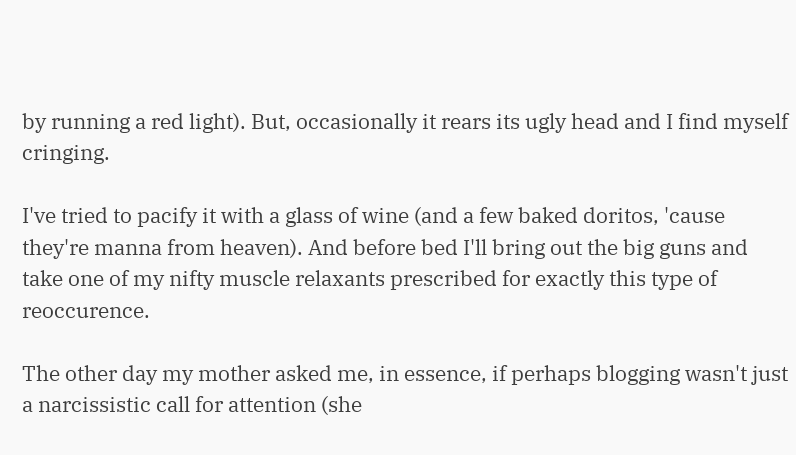by running a red light). But, occasionally it rears its ugly head and I find myself cringing.

I've tried to pacify it with a glass of wine (and a few baked doritos, 'cause they're manna from heaven). And before bed I'll bring out the big guns and take one of my nifty muscle relaxants prescribed for exactly this type of reoccurence.

The other day my mother asked me, in essence, if perhaps blogging wasn't just a narcissistic call for attention (she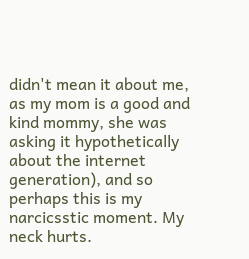didn't mean it about me, as my mom is a good and kind mommy, she was asking it hypothetically about the internet generation), and so perhaps this is my narcicsstic moment. My neck hurts.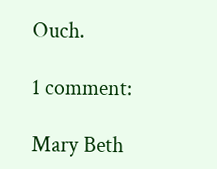Ouch.

1 comment:

Mary Beth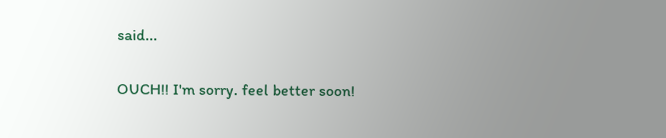said...

OUCH!! I'm sorry. feel better soon!